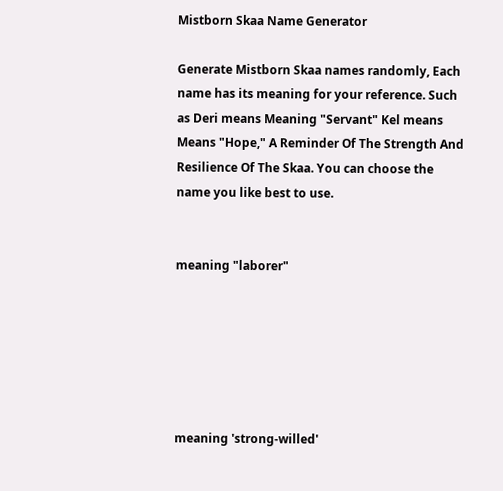Mistborn Skaa Name Generator

Generate Mistborn Skaa names randomly, Each name has its meaning for your reference. Such as Deri means Meaning "Servant" Kel means Means "Hope," A Reminder Of The Strength And Resilience Of The Skaa. You can choose the name you like best to use.


meaning "laborer"






meaning 'strong-willed'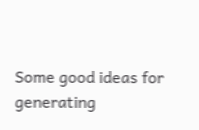Some good ideas for generating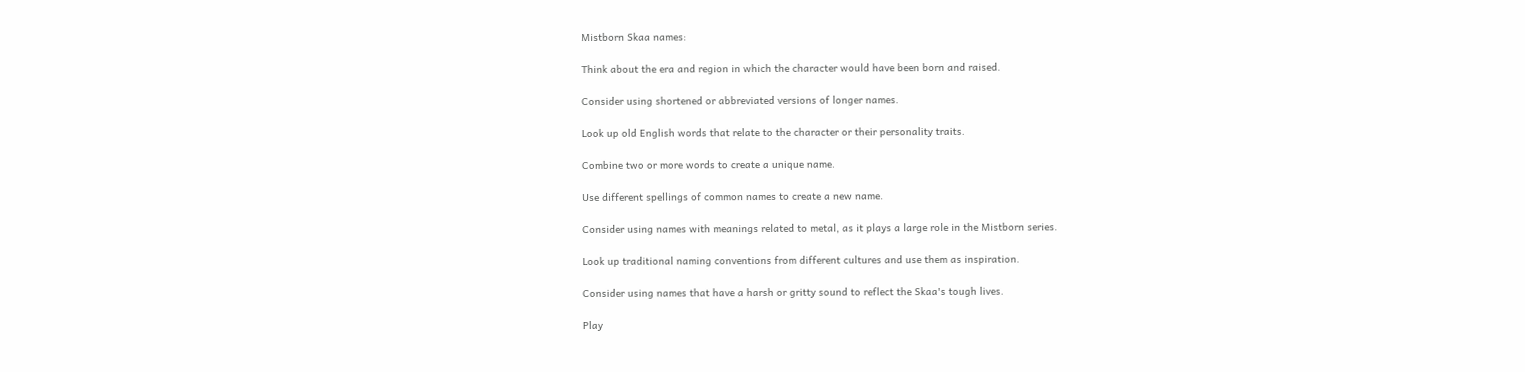Mistborn Skaa names:

Think about the era and region in which the character would have been born and raised.

Consider using shortened or abbreviated versions of longer names.

Look up old English words that relate to the character or their personality traits.

Combine two or more words to create a unique name.

Use different spellings of common names to create a new name.

Consider using names with meanings related to metal, as it plays a large role in the Mistborn series.

Look up traditional naming conventions from different cultures and use them as inspiration.

Consider using names that have a harsh or gritty sound to reflect the Skaa's tough lives.

Play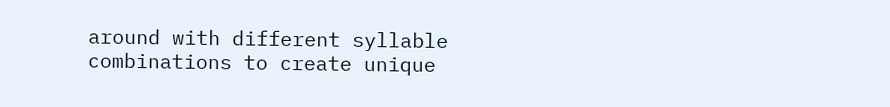around with different syllable combinations to create unique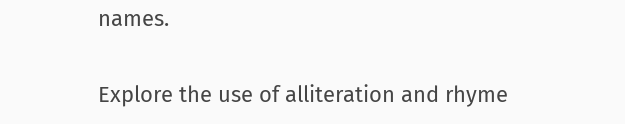names.

Explore the use of alliteration and rhyme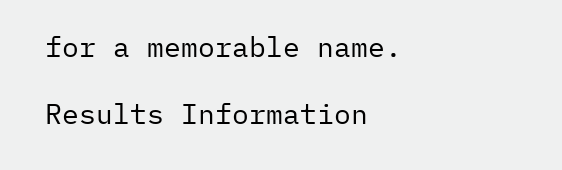for a memorable name.

Results Information